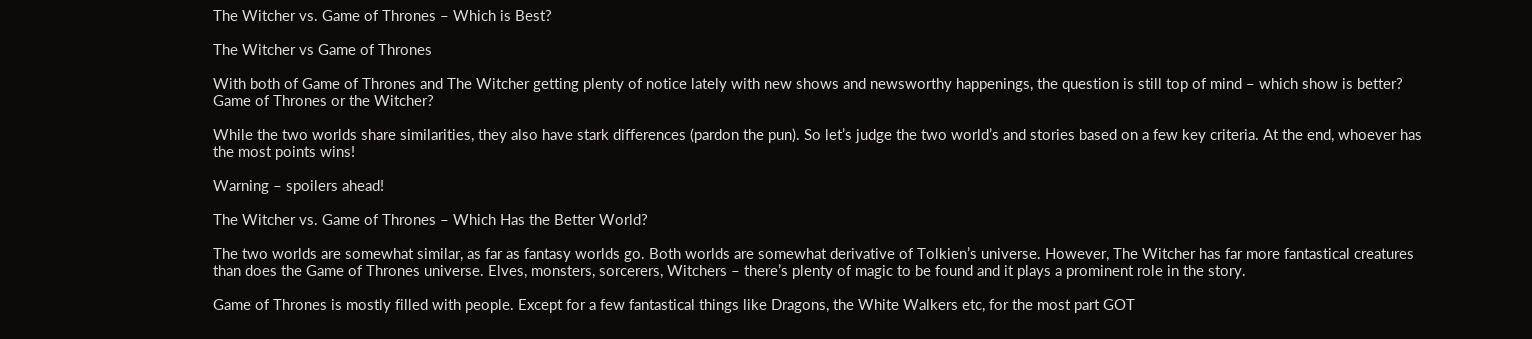The Witcher vs. Game of Thrones – Which is Best?

The Witcher vs Game of Thrones

With both of Game of Thrones and The Witcher getting plenty of notice lately with new shows and newsworthy happenings, the question is still top of mind – which show is better? Game of Thrones or the Witcher?

While the two worlds share similarities, they also have stark differences (pardon the pun). So let’s judge the two world’s and stories based on a few key criteria. At the end, whoever has the most points wins!

Warning – spoilers ahead!

The Witcher vs. Game of Thrones – Which Has the Better World?

The two worlds are somewhat similar, as far as fantasy worlds go. Both worlds are somewhat derivative of Tolkien’s universe. However, The Witcher has far more fantastical creatures than does the Game of Thrones universe. Elves, monsters, sorcerers, Witchers – there’s plenty of magic to be found and it plays a prominent role in the story.

Game of Thrones is mostly filled with people. Except for a few fantastical things like Dragons, the White Walkers etc, for the most part GOT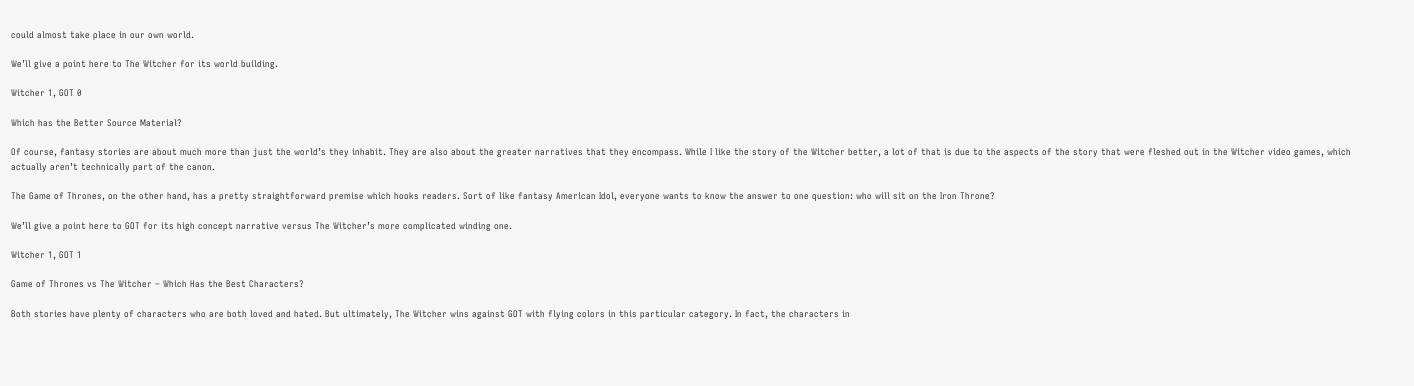could almost take place in our own world.

We’ll give a point here to The Witcher for its world building.

Witcher 1, GOT 0

Which has the Better Source Material?

Of course, fantasy stories are about much more than just the world’s they inhabit. They are also about the greater narratives that they encompass. While I like the story of the Witcher better, a lot of that is due to the aspects of the story that were fleshed out in the Witcher video games, which actually aren’t technically part of the canon.

The Game of Thrones, on the other hand, has a pretty straightforward premise which hooks readers. Sort of like fantasy American Idol, everyone wants to know the answer to one question: who will sit on the Iron Throne?

We’ll give a point here to GOT for its high concept narrative versus The Witcher’s more complicated winding one.

Witcher 1, GOT 1

Game of Thrones vs The Witcher – Which Has the Best Characters?

Both stories have plenty of characters who are both loved and hated. But ultimately, The Witcher wins against GOT with flying colors in this particular category. In fact, the characters in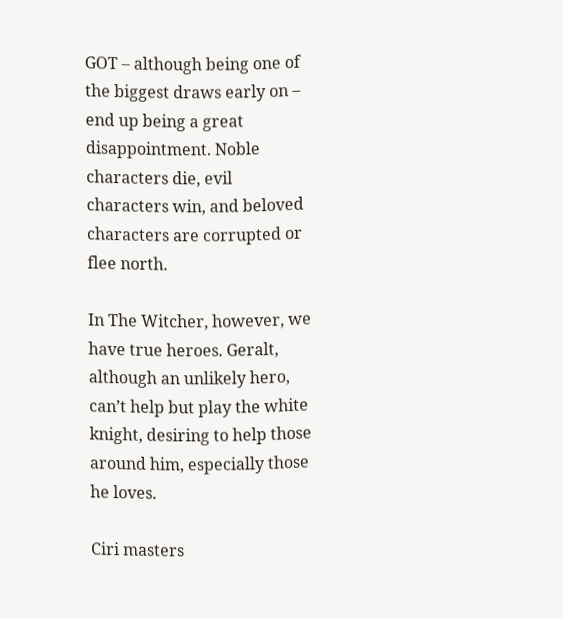GOT – although being one of the biggest draws early on – end up being a great disappointment. Noble characters die, evil characters win, and beloved characters are corrupted or flee north.

In The Witcher, however, we have true heroes. Geralt, although an unlikely hero, can’t help but play the white knight, desiring to help those around him, especially those he loves.

Ciri masters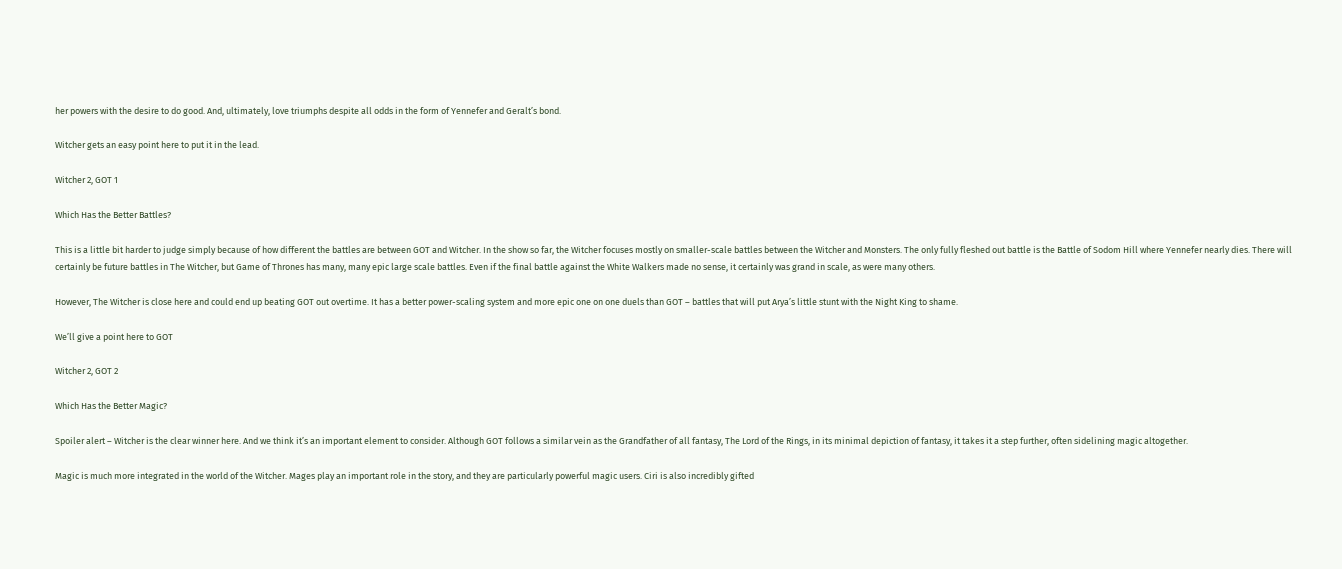her powers with the desire to do good. And, ultimately, love triumphs despite all odds in the form of Yennefer and Geralt’s bond.

Witcher gets an easy point here to put it in the lead.

Witcher 2, GOT 1

Which Has the Better Battles?

This is a little bit harder to judge simply because of how different the battles are between GOT and Witcher. In the show so far, the Witcher focuses mostly on smaller-scale battles between the Witcher and Monsters. The only fully fleshed out battle is the Battle of Sodom Hill where Yennefer nearly dies. There will certainly be future battles in The Witcher, but Game of Thrones has many, many epic large scale battles. Even if the final battle against the White Walkers made no sense, it certainly was grand in scale, as were many others.

However, The Witcher is close here and could end up beating GOT out overtime. It has a better power-scaling system and more epic one on one duels than GOT – battles that will put Arya’s little stunt with the Night King to shame.

We’ll give a point here to GOT

Witcher 2, GOT 2

Which Has the Better Magic?

Spoiler alert – Witcher is the clear winner here. And we think it’s an important element to consider. Although GOT follows a similar vein as the Grandfather of all fantasy, The Lord of the Rings, in its minimal depiction of fantasy, it takes it a step further, often sidelining magic altogether.

Magic is much more integrated in the world of the Witcher. Mages play an important role in the story, and they are particularly powerful magic users. Ciri is also incredibly gifted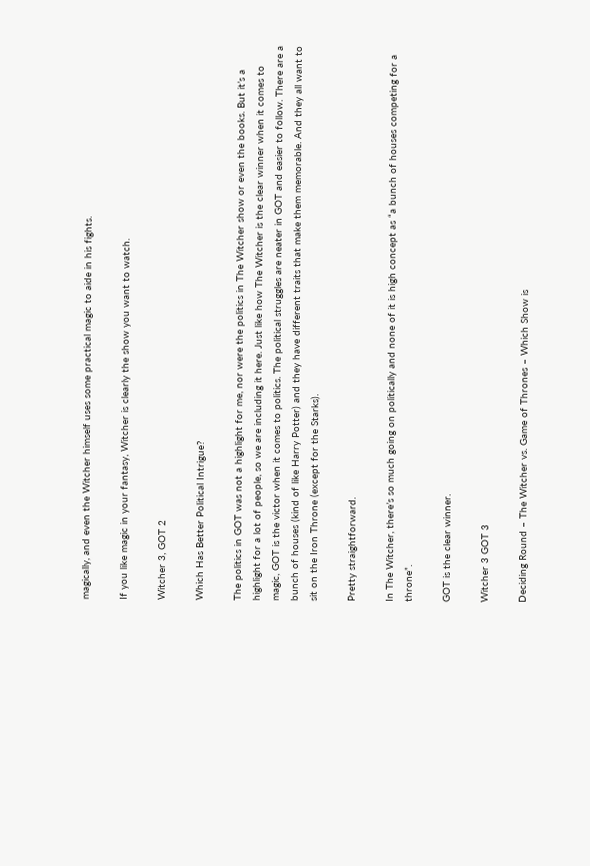magically, and even the Witcher himself uses some practical magic to aide in his fights.

If you like magic in your fantasy, Witcher is clearly the show you want to watch.

Witcher 3, GOT 2

Which Has Better Political Intrigue?

The politics in GOT was not a highlight for me, nor were the politics in The Witcher show or even the books. But it’s a highlight for a lot of people, so we are including it here. Just like how The Witcher is the clear winner when it comes to magic, GOT is the victor when it comes to politics. The political struggles are neater in GOT and easier to follow. There are a bunch of houses (kind of like Harry Potter) and they have different traits that make them memorable. And they all want to sit on the Iron Throne (except for the Starks).

Pretty straightforward.

In The Witcher, there’s so much going on politically and none of it is high concept as “a bunch of houses competing for a throne”.

GOT is the clear winner.

Witcher 3 GOT 3

Deciding Round – The Witcher vs. Game of Thrones – Which Show is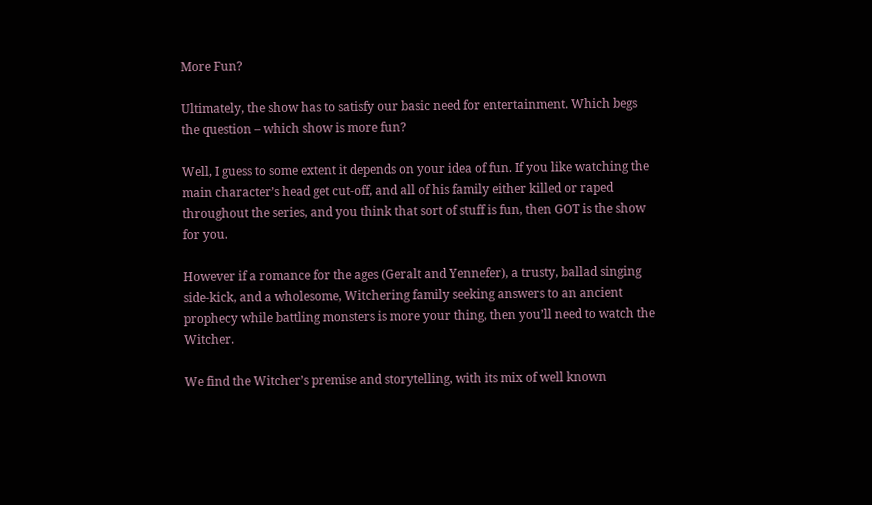More Fun?

Ultimately, the show has to satisfy our basic need for entertainment. Which begs the question – which show is more fun?

Well, I guess to some extent it depends on your idea of fun. If you like watching the main character’s head get cut-off, and all of his family either killed or raped throughout the series, and you think that sort of stuff is fun, then GOT is the show for you.

However if a romance for the ages (Geralt and Yennefer), a trusty, ballad singing side-kick, and a wholesome, Witchering family seeking answers to an ancient prophecy while battling monsters is more your thing, then you’ll need to watch the Witcher.

We find the Witcher’s premise and storytelling, with its mix of well known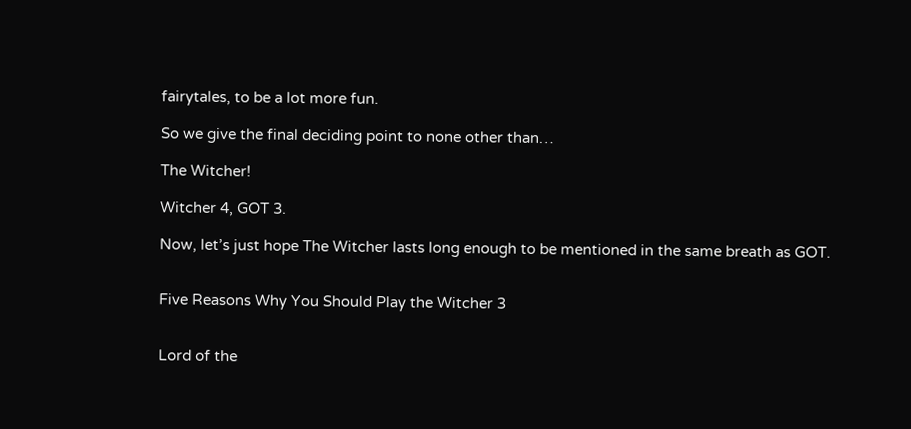fairytales, to be a lot more fun.

So we give the final deciding point to none other than…

The Witcher!

Witcher 4, GOT 3.

Now, let’s just hope The Witcher lasts long enough to be mentioned in the same breath as GOT.


Five Reasons Why You Should Play the Witcher 3


Lord of the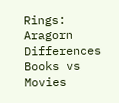Rings: Aragorn Differences Books vs Movies